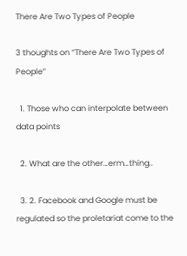There Are Two Types of People

3 thoughts on “There Are Two Types of People”

  1. Those who can interpolate between data points

  2. What are the other…erm…thing..

  3. 2. Facebook and Google must be regulated so the proletariat come to the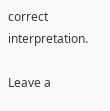correct interpretation.

Leave a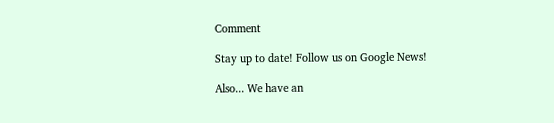Comment

Stay up to date! Follow us on Google News!

Also... We have an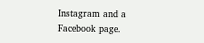Instagram and a Facebook page.